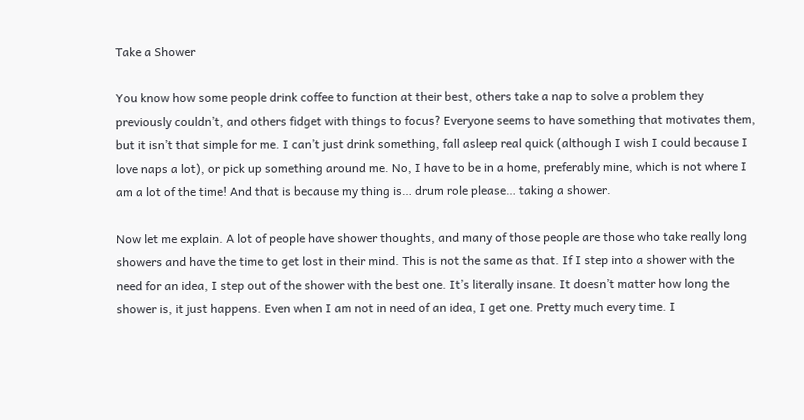Take a Shower

You know how some people drink coffee to function at their best, others take a nap to solve a problem they previously couldn’t, and others fidget with things to focus? Everyone seems to have something that motivates them, but it isn’t that simple for me. I can’t just drink something, fall asleep real quick (although I wish I could because I love naps a lot), or pick up something around me. No, I have to be in a home, preferably mine, which is not where I am a lot of the time! And that is because my thing is… drum role please… taking a shower.

Now let me explain. A lot of people have shower thoughts, and many of those people are those who take really long showers and have the time to get lost in their mind. This is not the same as that. If I step into a shower with the need for an idea, I step out of the shower with the best one. It’s literally insane. It doesn’t matter how long the shower is, it just happens. Even when I am not in need of an idea, I get one. Pretty much every time. I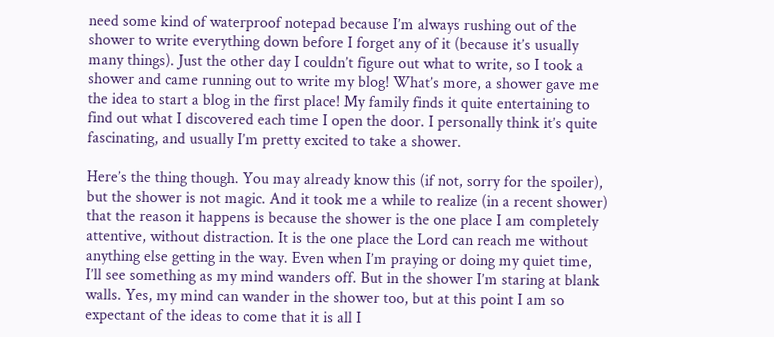need some kind of waterproof notepad because I’m always rushing out of the shower to write everything down before I forget any of it (because it’s usually many things). Just the other day I couldn’t figure out what to write, so I took a shower and came running out to write my blog! What’s more, a shower gave me the idea to start a blog in the first place! My family finds it quite entertaining to find out what I discovered each time I open the door. I personally think it’s quite fascinating, and usually I’m pretty excited to take a shower.

Here’s the thing though. You may already know this (if not, sorry for the spoiler), but the shower is not magic. And it took me a while to realize (in a recent shower) that the reason it happens is because the shower is the one place I am completely attentive, without distraction. It is the one place the Lord can reach me without anything else getting in the way. Even when I’m praying or doing my quiet time, I’ll see something as my mind wanders off. But in the shower I’m staring at blank walls. Yes, my mind can wander in the shower too, but at this point I am so expectant of the ideas to come that it is all I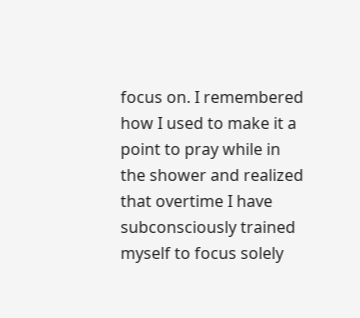focus on. I remembered how I used to make it a point to pray while in the shower and realized that overtime I have subconsciously trained myself to focus solely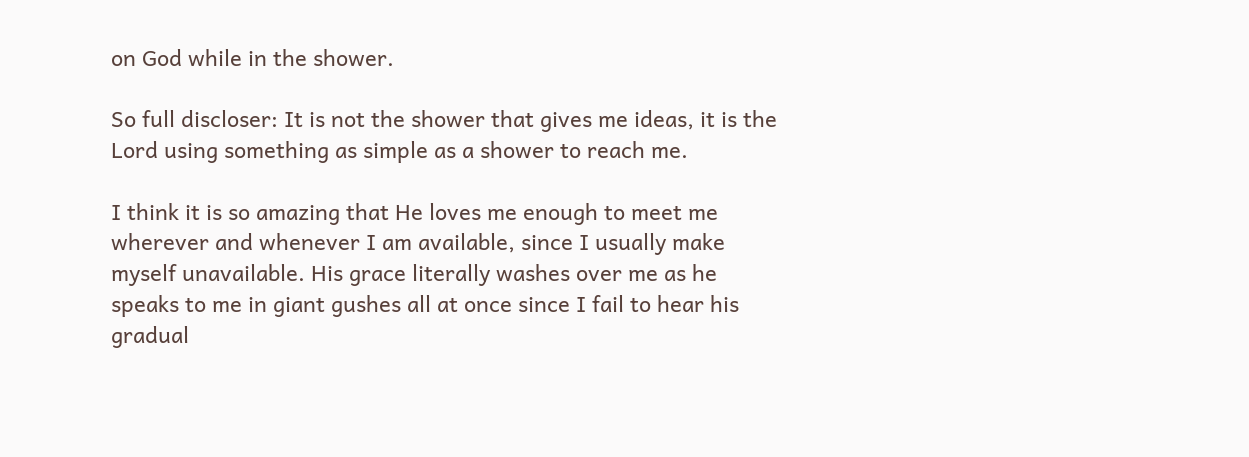on God while in the shower.

So full discloser: It is not the shower that gives me ideas, it is the Lord using something as simple as a shower to reach me.

I think it is so amazing that He loves me enough to meet me wherever and whenever I am available, since I usually make myself unavailable. His grace literally washes over me as he speaks to me in giant gushes all at once since I fail to hear his gradual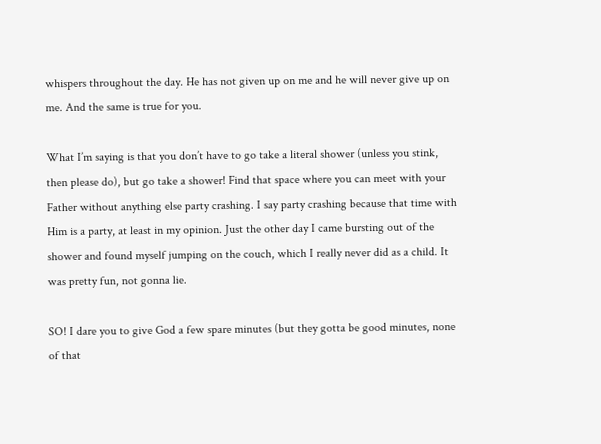whispers throughout the day. He has not given up on me and he will never give up on me. And the same is true for you.

What I’m saying is that you don’t have to go take a literal shower (unless you stink, then please do), but go take a shower! Find that space where you can meet with your Father without anything else party crashing. I say party crashing because that time with Him is a party, at least in my opinion. Just the other day I came bursting out of the shower and found myself jumping on the couch, which I really never did as a child. It was pretty fun, not gonna lie.

SO! I dare you to give God a few spare minutes (but they gotta be good minutes, none of that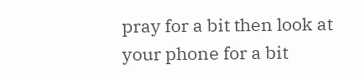pray for a bit then look at your phone for a bit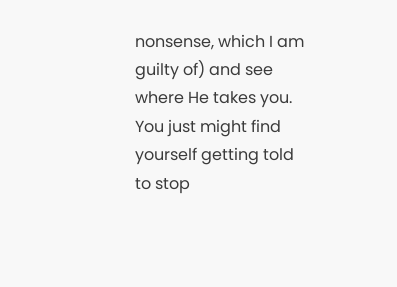nonsense, which I am guilty of) and see where He takes you. You just might find yourself getting told to stop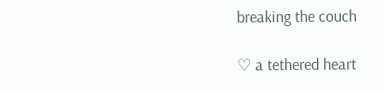breaking the couch

♡ a tethered heart